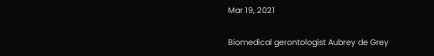Mar 19, 2021

Biomedical gerontologist Aubrey de Grey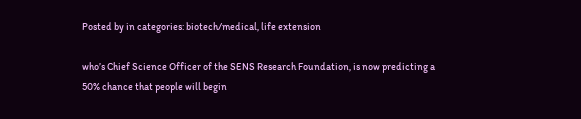Posted by in categories: biotech/medical, life extension

who’s Chief Science Officer of the SENS Research Foundation, is now predicting a 50% chance that people will begin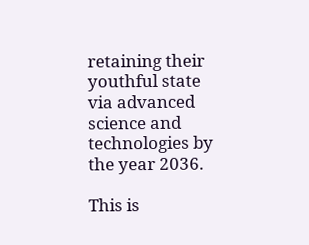retaining their youthful state via advanced science and technologies by the year 2036.

This is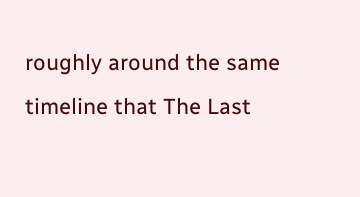roughly around the same timeline that The Last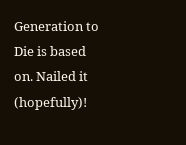Generation to Die is based on. Nailed it (hopefully)!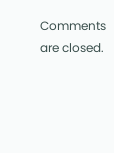Comments are closed.